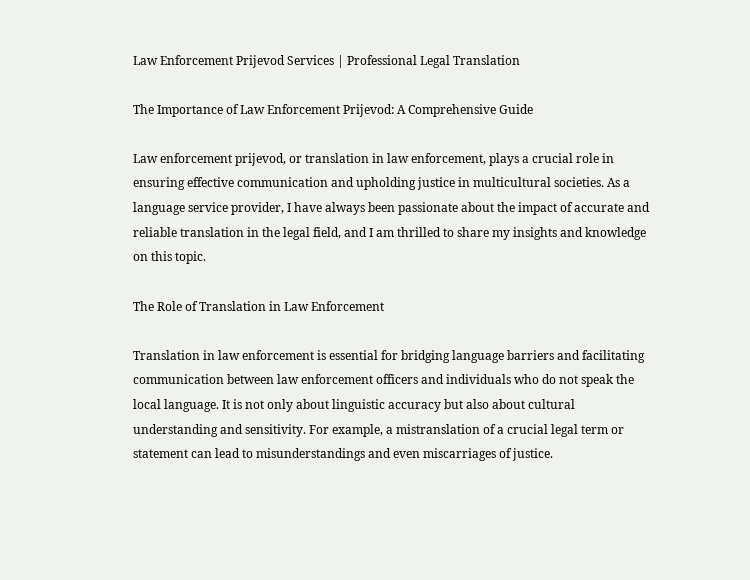Law Enforcement Prijevod Services | Professional Legal Translation

The Importance of Law Enforcement Prijevod: A Comprehensive Guide

Law enforcement prijevod, or translation in law enforcement, plays a crucial role in ensuring effective communication and upholding justice in multicultural societies. As a language service provider, I have always been passionate about the impact of accurate and reliable translation in the legal field, and I am thrilled to share my insights and knowledge on this topic.

The Role of Translation in Law Enforcement

Translation in law enforcement is essential for bridging language barriers and facilitating communication between law enforcement officers and individuals who do not speak the local language. It is not only about linguistic accuracy but also about cultural understanding and sensitivity. For example, a mistranslation of a crucial legal term or statement can lead to misunderstandings and even miscarriages of justice.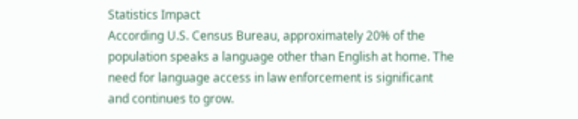Statistics Impact
According U.S. Census Bureau, approximately 20% of the population speaks a language other than English at home. The need for language access in law enforcement is significant and continues to grow.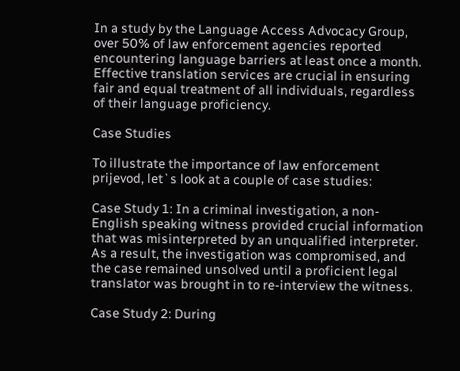In a study by the Language Access Advocacy Group, over 50% of law enforcement agencies reported encountering language barriers at least once a month. Effective translation services are crucial in ensuring fair and equal treatment of all individuals, regardless of their language proficiency.

Case Studies

To illustrate the importance of law enforcement prijevod, let`s look at a couple of case studies:

Case Study 1: In a criminal investigation, a non-English speaking witness provided crucial information that was misinterpreted by an unqualified interpreter. As a result, the investigation was compromised, and the case remained unsolved until a proficient legal translator was brought in to re-interview the witness.

Case Study 2: During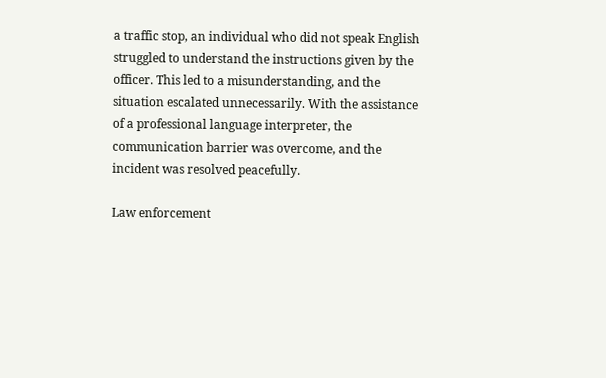a traffic stop, an individual who did not speak English struggled to understand the instructions given by the officer. This led to a misunderstanding, and the situation escalated unnecessarily. With the assistance of a professional language interpreter, the communication barrier was overcome, and the incident was resolved peacefully.

Law enforcement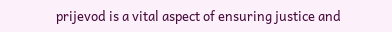prijevod is a vital aspect of ensuring justice and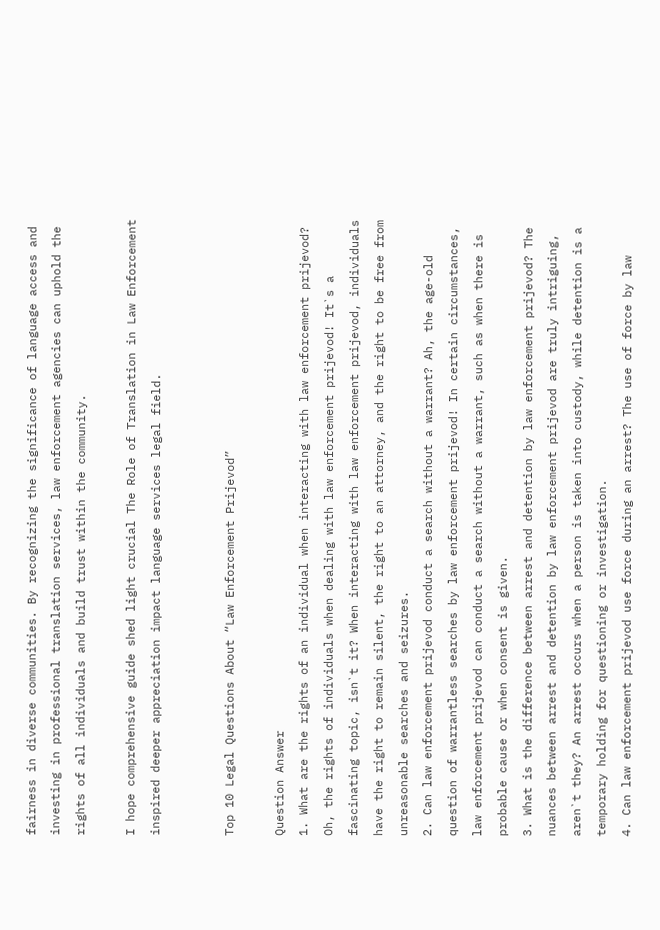fairness in diverse communities. By recognizing the significance of language access and investing in professional translation services, law enforcement agencies can uphold the rights of all individuals and build trust within the community.

I hope comprehensive guide shed light crucial The Role of Translation in Law Enforcement inspired deeper appreciation impact language services legal field.


Top 10 Legal Questions About “Law Enforcement Prijevod”

Question Answer
1. What are the rights of an individual when interacting with law enforcement prijevod? Oh, the rights of individuals when dealing with law enforcement prijevod! It`s a fascinating topic, isn`t it? When interacting with law enforcement prijevod, individuals have the right to remain silent, the right to an attorney, and the right to be free from unreasonable searches and seizures.
2. Can law enforcement prijevod conduct a search without a warrant? Ah, the age-old question of warrantless searches by law enforcement prijevod! In certain circumstances, law enforcement prijevod can conduct a search without a warrant, such as when there is probable cause or when consent is given.
3. What is the difference between arrest and detention by law enforcement prijevod? The nuances between arrest and detention by law enforcement prijevod are truly intriguing, aren`t they? An arrest occurs when a person is taken into custody, while detention is a temporary holding for questioning or investigation.
4. Can law enforcement prijevod use force during an arrest? The use of force by law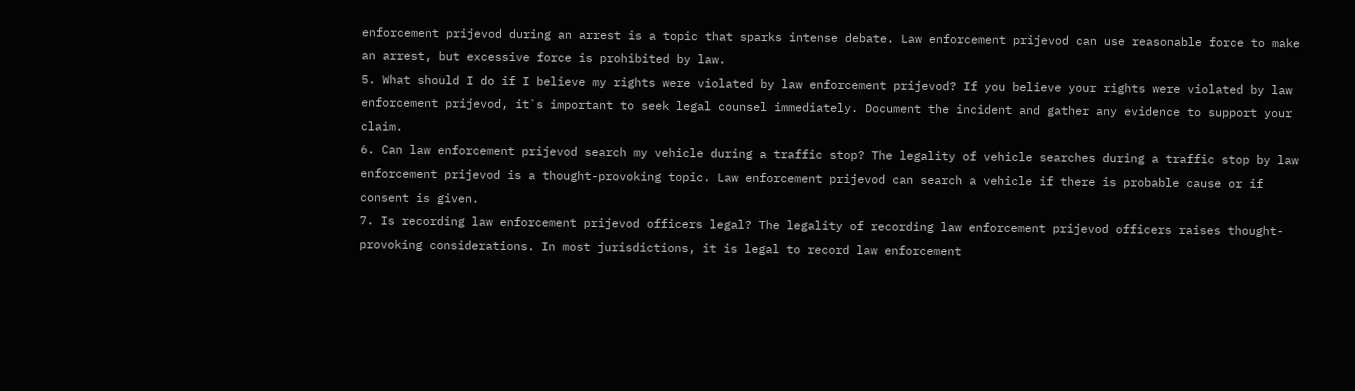enforcement prijevod during an arrest is a topic that sparks intense debate. Law enforcement prijevod can use reasonable force to make an arrest, but excessive force is prohibited by law.
5. What should I do if I believe my rights were violated by law enforcement prijevod? If you believe your rights were violated by law enforcement prijevod, it`s important to seek legal counsel immediately. Document the incident and gather any evidence to support your claim.
6. Can law enforcement prijevod search my vehicle during a traffic stop? The legality of vehicle searches during a traffic stop by law enforcement prijevod is a thought-provoking topic. Law enforcement prijevod can search a vehicle if there is probable cause or if consent is given.
7. Is recording law enforcement prijevod officers legal? The legality of recording law enforcement prijevod officers raises thought-provoking considerations. In most jurisdictions, it is legal to record law enforcement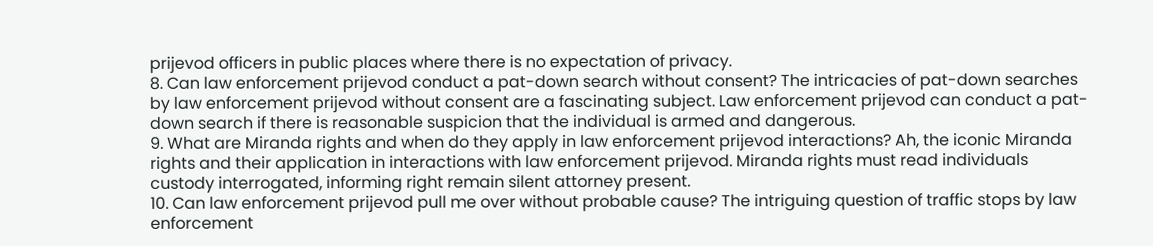prijevod officers in public places where there is no expectation of privacy.
8. Can law enforcement prijevod conduct a pat-down search without consent? The intricacies of pat-down searches by law enforcement prijevod without consent are a fascinating subject. Law enforcement prijevod can conduct a pat-down search if there is reasonable suspicion that the individual is armed and dangerous.
9. What are Miranda rights and when do they apply in law enforcement prijevod interactions? Ah, the iconic Miranda rights and their application in interactions with law enforcement prijevod. Miranda rights must read individuals custody interrogated, informing right remain silent attorney present.
10. Can law enforcement prijevod pull me over without probable cause? The intriguing question of traffic stops by law enforcement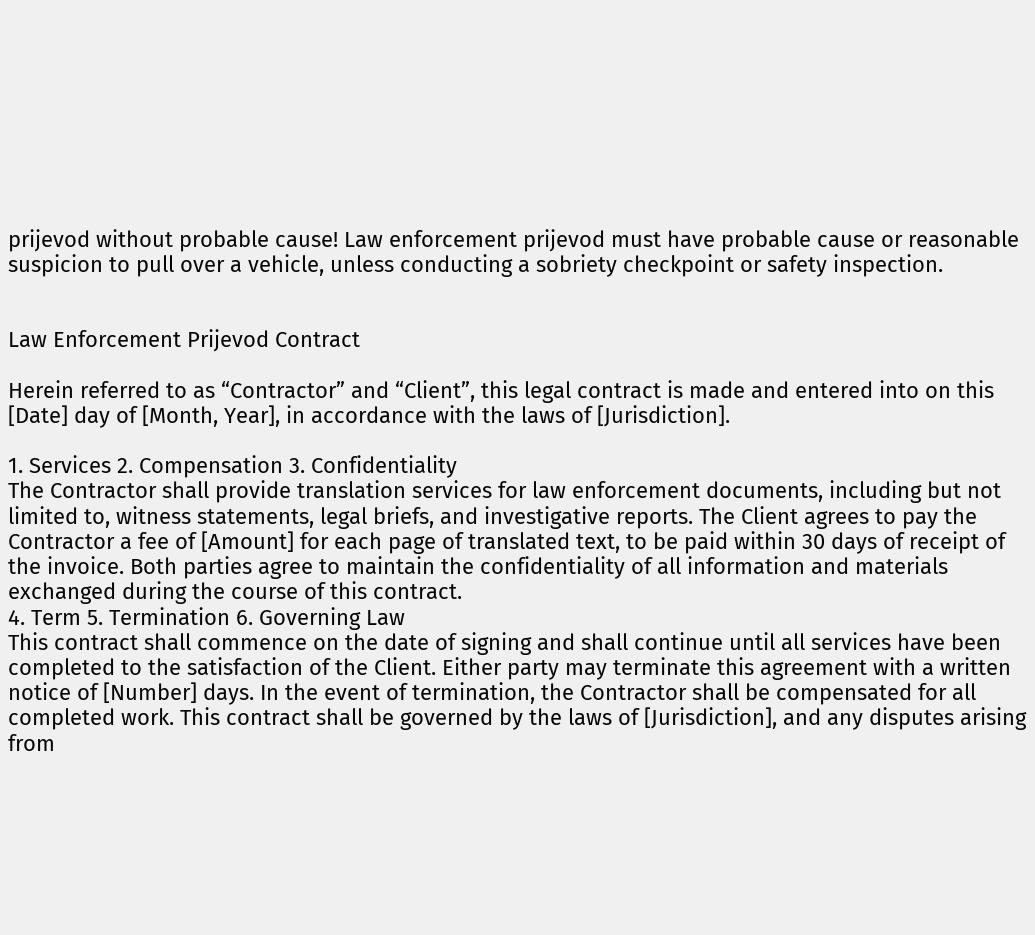prijevod without probable cause! Law enforcement prijevod must have probable cause or reasonable suspicion to pull over a vehicle, unless conducting a sobriety checkpoint or safety inspection.


Law Enforcement Prijevod Contract

Herein referred to as “Contractor” and “Client”, this legal contract is made and entered into on this [Date] day of [Month, Year], in accordance with the laws of [Jurisdiction].

1. Services 2. Compensation 3. Confidentiality
The Contractor shall provide translation services for law enforcement documents, including but not limited to, witness statements, legal briefs, and investigative reports. The Client agrees to pay the Contractor a fee of [Amount] for each page of translated text, to be paid within 30 days of receipt of the invoice. Both parties agree to maintain the confidentiality of all information and materials exchanged during the course of this contract.
4. Term 5. Termination 6. Governing Law
This contract shall commence on the date of signing and shall continue until all services have been completed to the satisfaction of the Client. Either party may terminate this agreement with a written notice of [Number] days. In the event of termination, the Contractor shall be compensated for all completed work. This contract shall be governed by the laws of [Jurisdiction], and any disputes arising from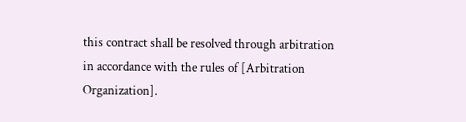this contract shall be resolved through arbitration in accordance with the rules of [Arbitration Organization].